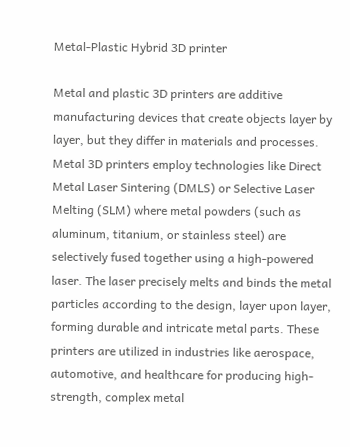Metal-Plastic Hybrid 3D printer

Metal and plastic 3D printers are additive manufacturing devices that create objects layer by layer, but they differ in materials and processes. Metal 3D printers employ technologies like Direct Metal Laser Sintering (DMLS) or Selective Laser Melting (SLM) where metal powders (such as aluminum, titanium, or stainless steel) are selectively fused together using a high-powered laser. The laser precisely melts and binds the metal particles according to the design, layer upon layer, forming durable and intricate metal parts. These printers are utilized in industries like aerospace, automotive, and healthcare for producing high-strength, complex metal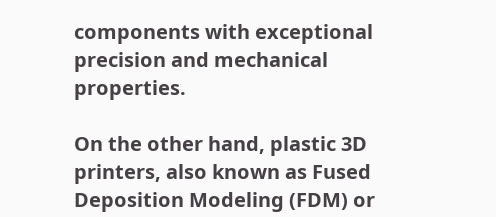components with exceptional precision and mechanical properties.

On the other hand, plastic 3D printers, also known as Fused Deposition Modeling (FDM) or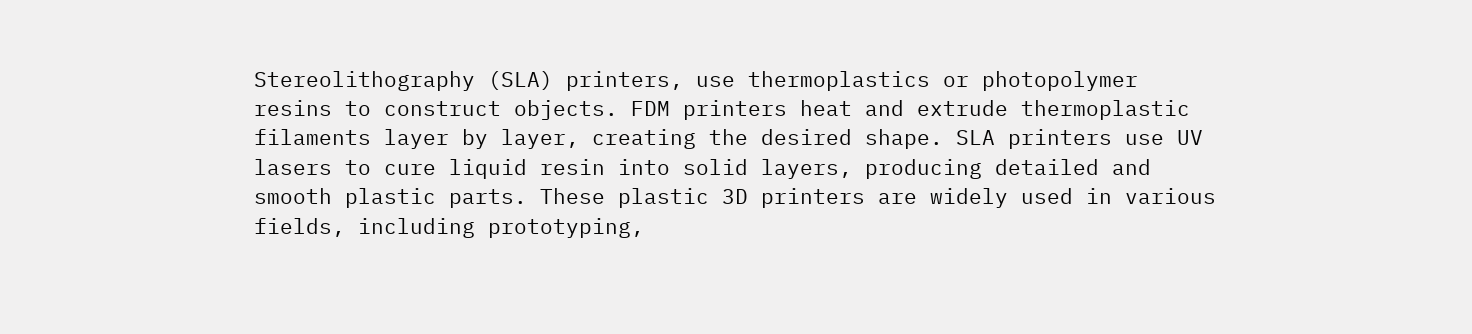Stereolithography (SLA) printers, use thermoplastics or photopolymer resins to construct objects. FDM printers heat and extrude thermoplastic filaments layer by layer, creating the desired shape. SLA printers use UV lasers to cure liquid resin into solid layers, producing detailed and smooth plastic parts. These plastic 3D printers are widely used in various fields, including prototyping,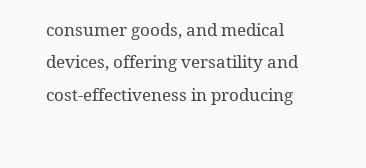consumer goods, and medical devices, offering versatility and cost-effectiveness in producing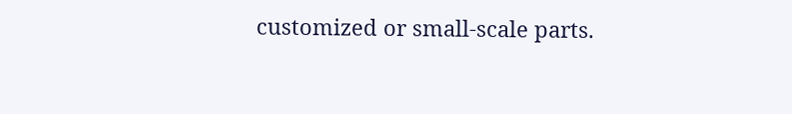customized or small-scale parts.